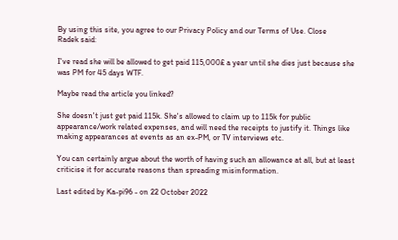By using this site, you agree to our Privacy Policy and our Terms of Use. Close
Radek said:

I've read she will be allowed to get paid 115,000£ a year until she dies just because she was PM for 45 days WTF.

Maybe read the article you linked?

She doesn't just get paid 115k. She's allowed to claim up to 115k for public appearance/work related expenses, and will need the receipts to justify it. Things like making appearances at events as an ex-PM, or TV interviews etc.

You can certainly argue about the worth of having such an allowance at all, but at least criticise it for accurate reasons than spreading misinformation.

Last edited by Ka-pi96 - on 22 October 2022